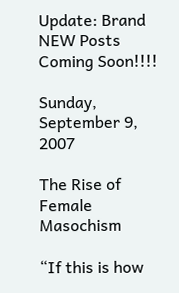Update: Brand NEW Posts Coming Soon!!!!

Sunday, September 9, 2007

The Rise of Female Masochism

“If this is how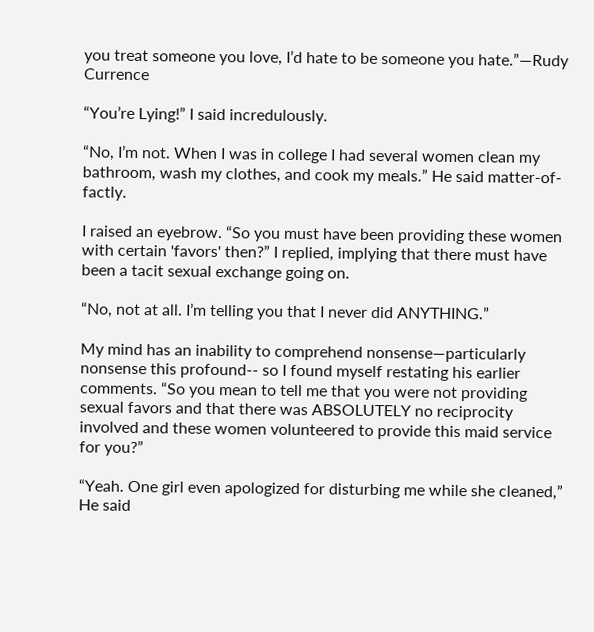you treat someone you love, I’d hate to be someone you hate.”—Rudy Currence

“You’re Lying!” I said incredulously.

“No, I’m not. When I was in college I had several women clean my bathroom, wash my clothes, and cook my meals.” He said matter-of-factly.

I raised an eyebrow. “So you must have been providing these women with certain 'favors' then?” I replied, implying that there must have been a tacit sexual exchange going on.

“No, not at all. I’m telling you that I never did ANYTHING.”

My mind has an inability to comprehend nonsense—particularly nonsense this profound-- so I found myself restating his earlier comments. “So you mean to tell me that you were not providing sexual favors and that there was ABSOLUTELY no reciprocity involved and these women volunteered to provide this maid service for you?”

“Yeah. One girl even apologized for disturbing me while she cleaned,” He said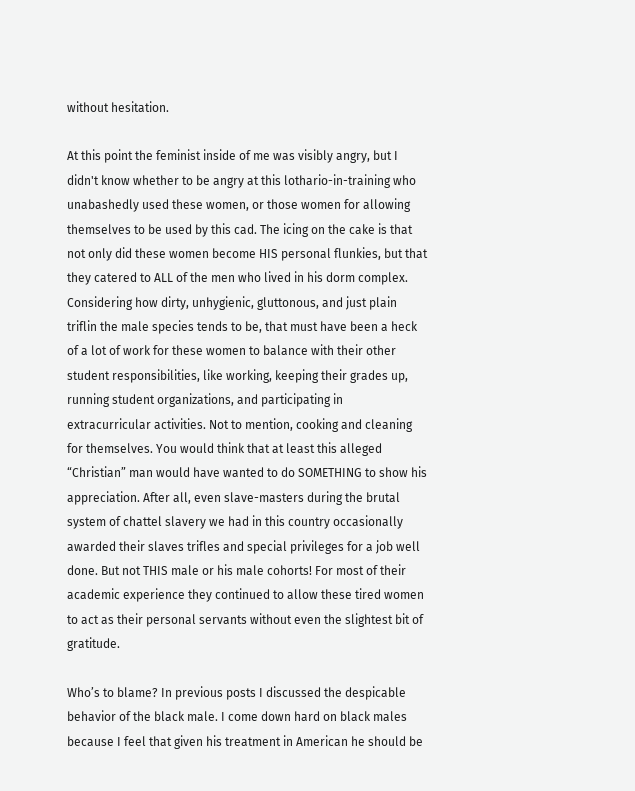without hesitation.

At this point the feminist inside of me was visibly angry, but I didn't know whether to be angry at this lothario-in-training who unabashedly used these women, or those women for allowing themselves to be used by this cad. The icing on the cake is that not only did these women become HIS personal flunkies, but that they catered to ALL of the men who lived in his dorm complex. Considering how dirty, unhygienic, gluttonous, and just plain triflin the male species tends to be, that must have been a heck of a lot of work for these women to balance with their other student responsibilities, like working, keeping their grades up, running student organizations, and participating in extracurricular activities. Not to mention, cooking and cleaning for themselves. You would think that at least this alleged “Christian” man would have wanted to do SOMETHING to show his appreciation. After all, even slave-masters during the brutal system of chattel slavery we had in this country occasionally awarded their slaves trifles and special privileges for a job well done. But not THIS male or his male cohorts! For most of their academic experience they continued to allow these tired women to act as their personal servants without even the slightest bit of gratitude.

Who’s to blame? In previous posts I discussed the despicable behavior of the black male. I come down hard on black males because I feel that given his treatment in American he should be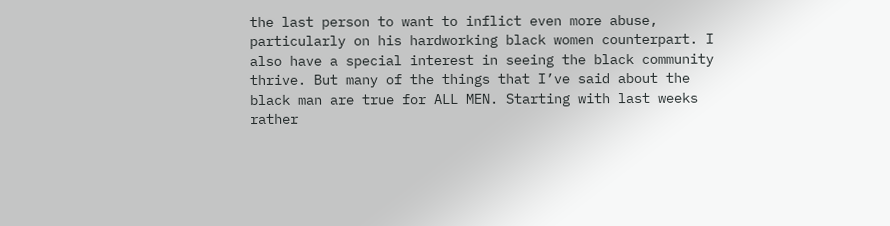the last person to want to inflict even more abuse, particularly on his hardworking black women counterpart. I also have a special interest in seeing the black community thrive. But many of the things that I’ve said about the black man are true for ALL MEN. Starting with last weeks rather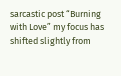sarcastic post “Burning with Love” my focus has shifted slightly from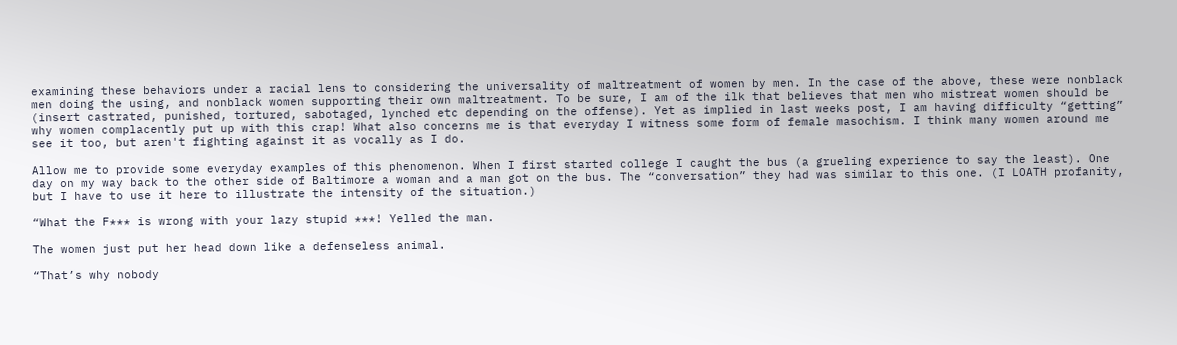examining these behaviors under a racial lens to considering the universality of maltreatment of women by men. In the case of the above, these were nonblack men doing the using, and nonblack women supporting their own maltreatment. To be sure, I am of the ilk that believes that men who mistreat women should be (insert castrated, punished, tortured, sabotaged, lynched etc depending on the offense). Yet as implied in last weeks post, I am having difficulty “getting” why women complacently put up with this crap! What also concerns me is that everyday I witness some form of female masochism. I think many women around me see it too, but aren't fighting against it as vocally as I do.

Allow me to provide some everyday examples of this phenomenon. When I first started college I caught the bus (a grueling experience to say the least). One day on my way back to the other side of Baltimore a woman and a man got on the bus. The “conversation” they had was similar to this one. (I LOATH profanity, but I have to use it here to illustrate the intensity of the situation.)

“What the F*** is wrong with your lazy stupid ***! Yelled the man.

The women just put her head down like a defenseless animal.

“That’s why nobody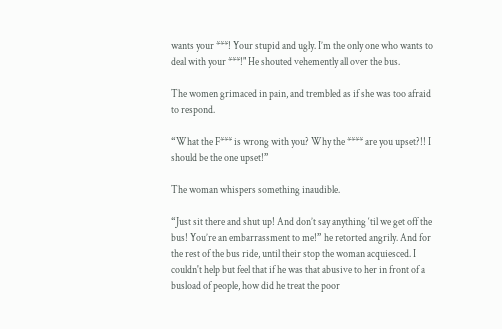wants your ***! Your stupid and ugly. I’m the only one who wants to deal with your ***!" He shouted vehemently all over the bus.

The women grimaced in pain, and trembled as if she was too afraid to respond.

“What the F*** is wrong with you? Why the **** are you upset?!! I should be the one upset!”

The woman whispers something inaudible.

“Just sit there and shut up! And don’t say anything ‘til we get off the bus! You’re an embarrassment to me!” he retorted angrily. And for the rest of the bus ride, until their stop the woman acquiesced. I couldn't help but feel that if he was that abusive to her in front of a busload of people, how did he treat the poor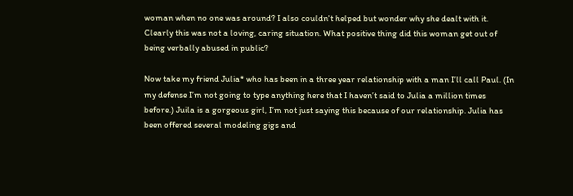woman when no one was around? I also couldn't helped but wonder why she dealt with it. Clearly this was not a loving, caring situation. What positive thing did this woman get out of being verbally abused in public?

Now take my friend Julia* who has been in a three year relationship with a man I’ll call Paul. (In my defense I’m not going to type anything here that I haven’t said to Julia a million times before.) Juila is a gorgeous girl, I’m not just saying this because of our relationship. Julia has been offered several modeling gigs and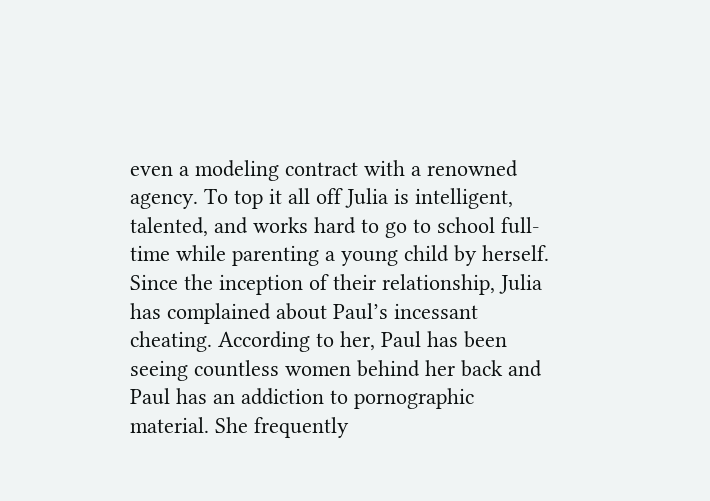even a modeling contract with a renowned agency. To top it all off Julia is intelligent, talented, and works hard to go to school full-time while parenting a young child by herself. Since the inception of their relationship, Julia has complained about Paul’s incessant cheating. According to her, Paul has been seeing countless women behind her back and Paul has an addiction to pornographic material. She frequently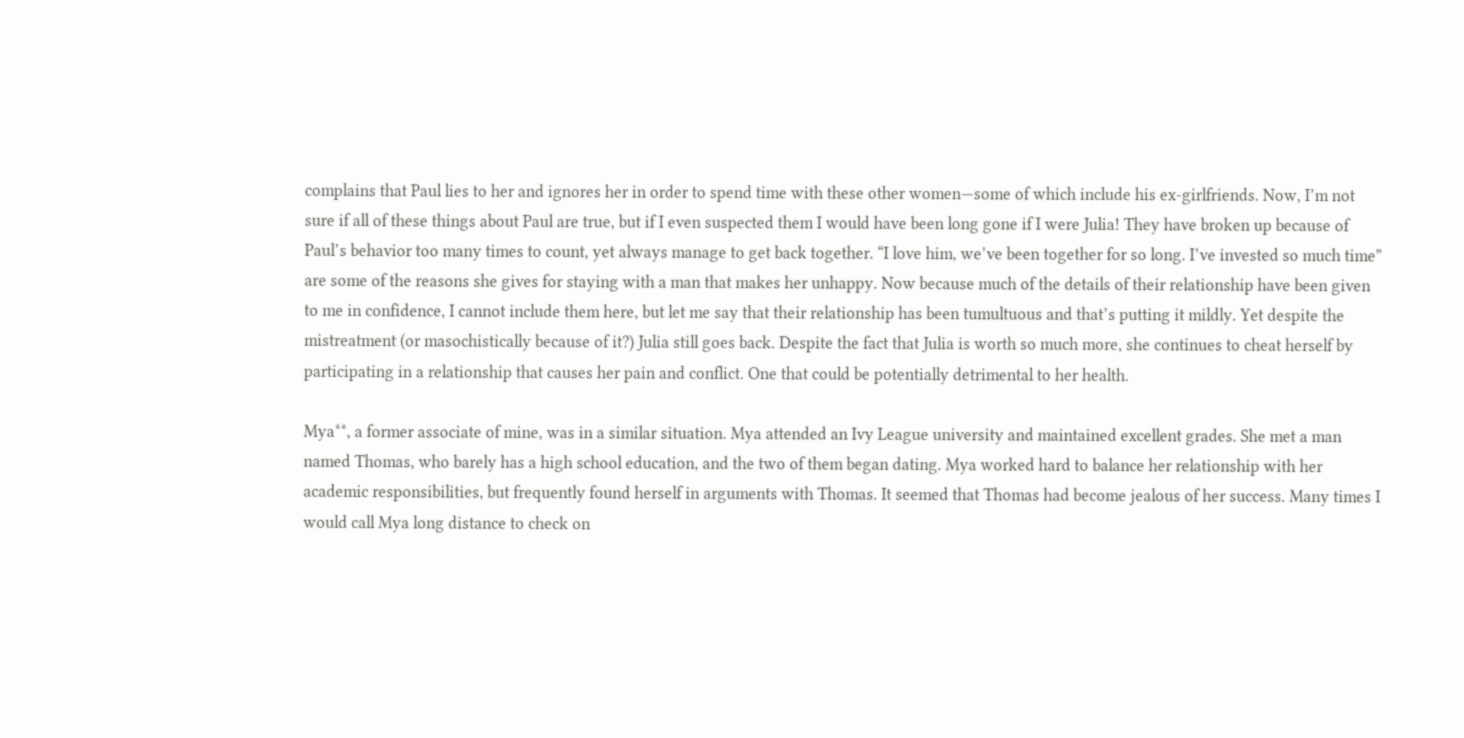complains that Paul lies to her and ignores her in order to spend time with these other women—some of which include his ex-girlfriends. Now, I’m not sure if all of these things about Paul are true, but if I even suspected them I would have been long gone if I were Julia! They have broken up because of Paul’s behavior too many times to count, yet always manage to get back together. “I love him, we’ve been together for so long. I’ve invested so much time” are some of the reasons she gives for staying with a man that makes her unhappy. Now because much of the details of their relationship have been given to me in confidence, I cannot include them here, but let me say that their relationship has been tumultuous and that’s putting it mildly. Yet despite the mistreatment (or masochistically because of it?) Julia still goes back. Despite the fact that Julia is worth so much more, she continues to cheat herself by participating in a relationship that causes her pain and conflict. One that could be potentially detrimental to her health.

Mya**, a former associate of mine, was in a similar situation. Mya attended an Ivy League university and maintained excellent grades. She met a man named Thomas, who barely has a high school education, and the two of them began dating. Mya worked hard to balance her relationship with her academic responsibilities, but frequently found herself in arguments with Thomas. It seemed that Thomas had become jealous of her success. Many times I would call Mya long distance to check on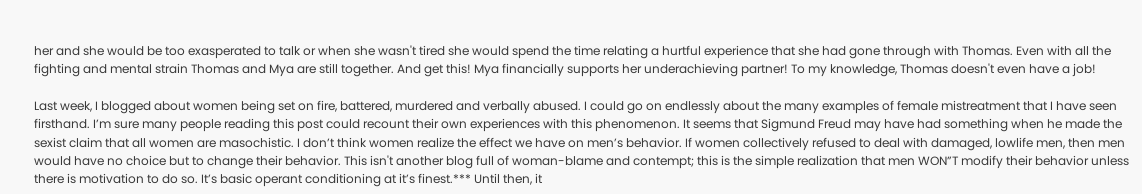her and she would be too exasperated to talk or when she wasn't tired she would spend the time relating a hurtful experience that she had gone through with Thomas. Even with all the fighting and mental strain Thomas and Mya are still together. And get this! Mya financially supports her underachieving partner! To my knowledge, Thomas doesn't even have a job!

Last week, I blogged about women being set on fire, battered, murdered and verbally abused. I could go on endlessly about the many examples of female mistreatment that I have seen firsthand. I’m sure many people reading this post could recount their own experiences with this phenomenon. It seems that Sigmund Freud may have had something when he made the sexist claim that all women are masochistic. I don’t think women realize the effect we have on men’s behavior. If women collectively refused to deal with damaged, lowlife men, then men would have no choice but to change their behavior. This isn't another blog full of woman-blame and contempt; this is the simple realization that men WON”T modify their behavior unless there is motivation to do so. It’s basic operant conditioning at it’s finest.*** Until then, it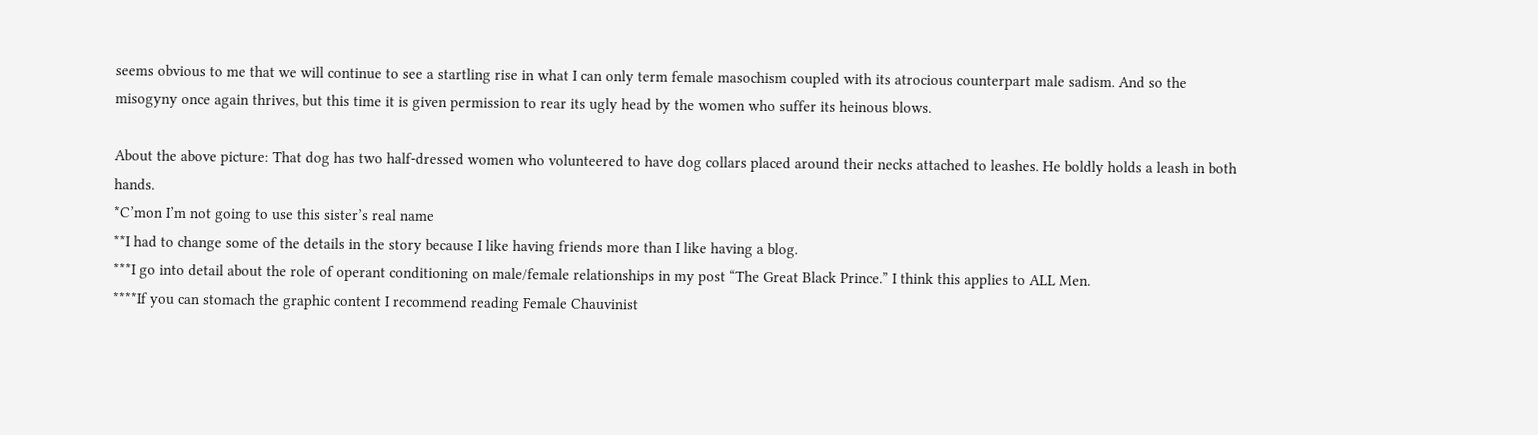seems obvious to me that we will continue to see a startling rise in what I can only term female masochism coupled with its atrocious counterpart male sadism. And so the misogyny once again thrives, but this time it is given permission to rear its ugly head by the women who suffer its heinous blows.

About the above picture: That dog has two half-dressed women who volunteered to have dog collars placed around their necks attached to leashes. He boldly holds a leash in both hands.
*C’mon I’m not going to use this sister’s real name
**I had to change some of the details in the story because I like having friends more than I like having a blog.
***I go into detail about the role of operant conditioning on male/female relationships in my post “The Great Black Prince.” I think this applies to ALL Men.
****If you can stomach the graphic content I recommend reading Female Chauvinist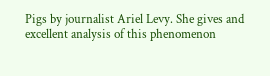Pigs by journalist Ariel Levy. She gives and excellent analysis of this phenomenon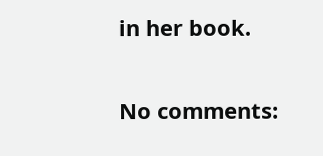in her book.

No comments: